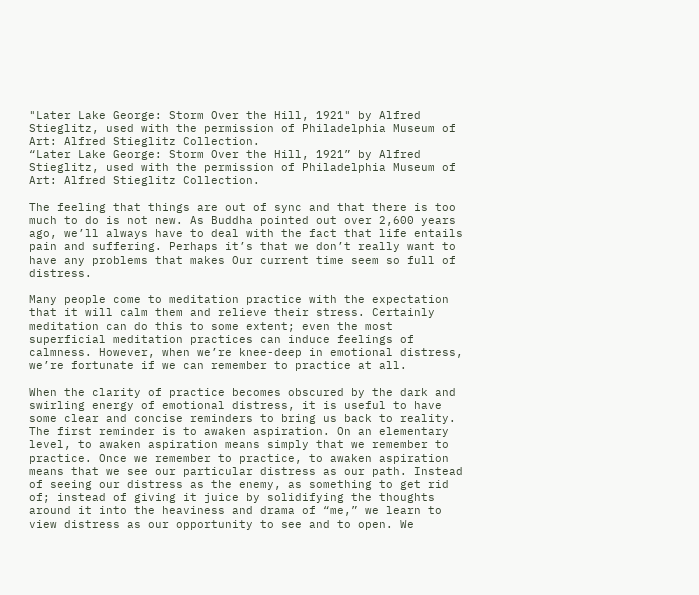"Later Lake George: Storm Over the Hill, 1921" by Alfred Stieglitz, used with the permission of Philadelphia Museum of Art: Alfred Stieglitz Collection.
“Later Lake George: Storm Over the Hill, 1921” by Alfred Stieglitz, used with the permission of Philadelphia Museum of Art: Alfred Stieglitz Collection.

The feeling that things are out of sync and that there is too much to do is not new. As Buddha pointed out over 2,600 years ago, we’ll always have to deal with the fact that life entails pain and suffering. Perhaps it’s that we don’t really want to have any problems that makes Our current time seem so full of distress.

Many people come to meditation practice with the expectation that it will calm them and relieve their stress. Certainly meditation can do this to some extent; even the most superficial meditation practices can induce feelings of calmness. However, when we’re knee-deep in emotional distress, we’re fortunate if we can remember to practice at all.

When the clarity of practice becomes obscured by the dark and swirling energy of emotional distress, it is useful to have some clear and concise reminders to bring us back to reality. The first reminder is to awaken aspiration. On an elementary level, to awaken aspiration means simply that we remember to practice. Once we remember to practice, to awaken aspiration means that we see our particular distress as our path. Instead of seeing our distress as the enemy, as something to get rid of; instead of giving it juice by solidifying the thoughts around it into the heaviness and drama of “me,” we learn to view distress as our opportunity to see and to open. We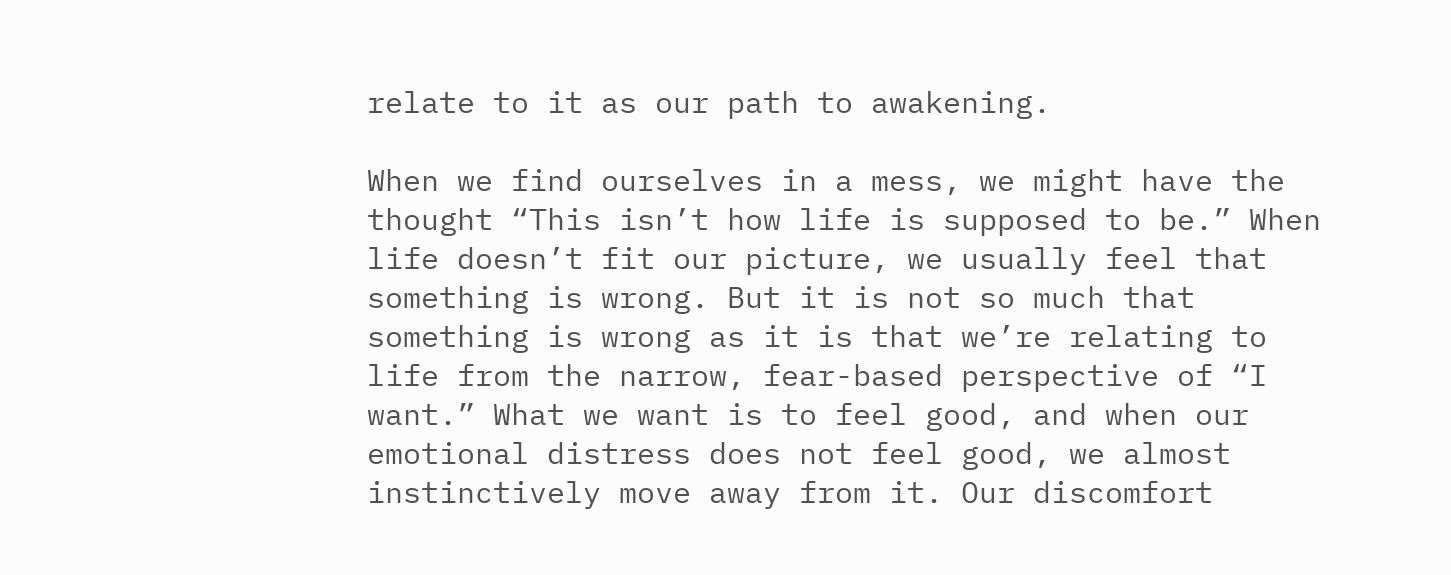relate to it as our path to awakening.

When we find ourselves in a mess, we might have the thought “This isn’t how life is supposed to be.” When life doesn’t fit our picture, we usually feel that something is wrong. But it is not so much that something is wrong as it is that we’re relating to life from the narrow, fear-based perspective of “I want.” What we want is to feel good, and when our emotional distress does not feel good, we almost instinctively move away from it. Our discomfort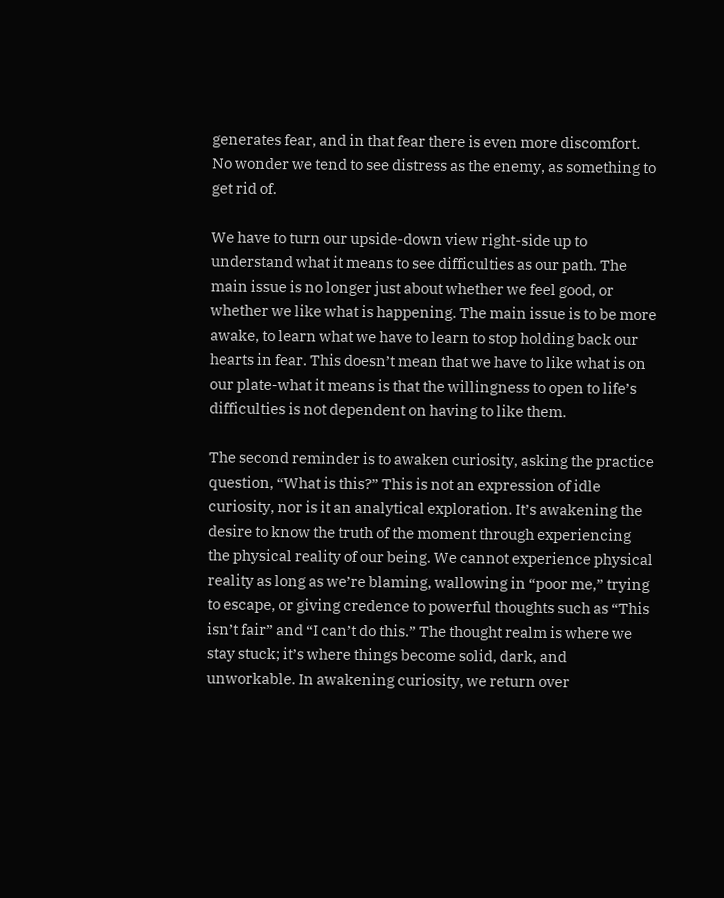generates fear, and in that fear there is even more discomfort. No wonder we tend to see distress as the enemy, as something to get rid of.

We have to turn our upside-down view right-side up to understand what it means to see difficulties as our path. The main issue is no longer just about whether we feel good, or whether we like what is happening. The main issue is to be more awake, to learn what we have to learn to stop holding back our hearts in fear. This doesn’t mean that we have to like what is on our plate-what it means is that the willingness to open to life’s difficulties is not dependent on having to like them.

The second reminder is to awaken curiosity, asking the practice question, “What is this?” This is not an expression of idle curiosity, nor is it an analytical exploration. It’s awakening the desire to know the truth of the moment through experiencing the physical reality of our being. We cannot experience physical reality as long as we’re blaming, wallowing in “poor me,” trying to escape, or giving credence to powerful thoughts such as “This isn’t fair” and “I can’t do this.” The thought realm is where we stay stuck; it’s where things become solid, dark, and unworkable. In awakening curiosity, we return over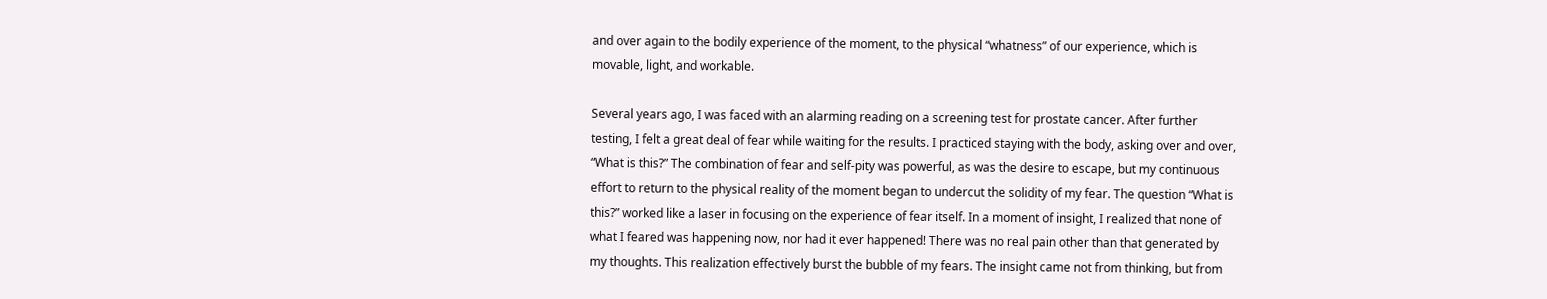and over again to the bodily experience of the moment, to the physical “whatness” of our experience, which is movable, light, and workable.

Several years ago, I was faced with an alarming reading on a screening test for prostate cancer. After further testing, I felt a great deal of fear while waiting for the results. I practiced staying with the body, asking over and over, “What is this?” The combination of fear and self-pity was powerful, as was the desire to escape, but my continuous effort to return to the physical reality of the moment began to undercut the solidity of my fear. The question “What is this?” worked like a laser in focusing on the experience of fear itself. In a moment of insight, I realized that none of what I feared was happening now, nor had it ever happened! There was no real pain other than that generated by my thoughts. This realization effectively burst the bubble of my fears. The insight came not from thinking, but from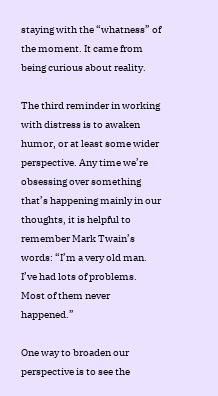staying with the “whatness” of the moment. It came from being curious about reality.

The third reminder in working with distress is to awaken humor, or at least some wider perspective. Any time we’re obsessing over something that’s happening mainly in our thoughts, it is helpful to remember Mark Twain’s words: “I’m a very old man. I’ve had lots of problems. Most of them never happened.”

One way to broaden our perspective is to see the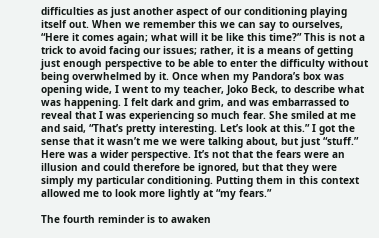difficulties as just another aspect of our conditioning playing itself out. When we remember this we can say to ourselves, “Here it comes again; what will it be like this time?” This is not a trick to avoid facing our issues; rather, it is a means of getting just enough perspective to be able to enter the difficulty without being overwhelmed by it. Once when my Pandora’s box was opening wide, I went to my teacher, Joko Beck, to describe what was happening. I felt dark and grim, and was embarrassed to reveal that I was experiencing so much fear. She smiled at me and said, “That’s pretty interesting. Let’s look at this.” I got the sense that it wasn’t me we were talking about, but just “stuff.” Here was a wider perspective. It’s not that the fears were an illusion and could therefore be ignored, but that they were simply my particular conditioning. Putting them in this context allowed me to look more lightly at “my fears.”

The fourth reminder is to awaken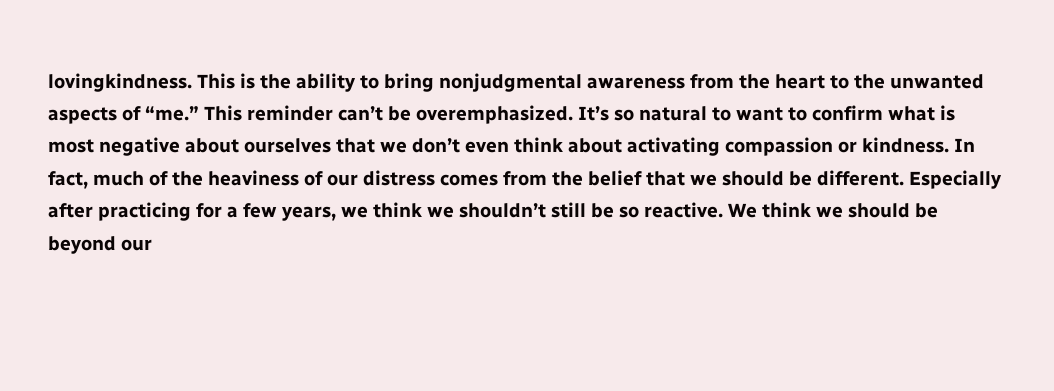lovingkindness. This is the ability to bring nonjudgmental awareness from the heart to the unwanted aspects of “me.” This reminder can’t be overemphasized. It’s so natural to want to confirm what is most negative about ourselves that we don’t even think about activating compassion or kindness. In fact, much of the heaviness of our distress comes from the belief that we should be different. Especially after practicing for a few years, we think we shouldn’t still be so reactive. We think we should be beyond our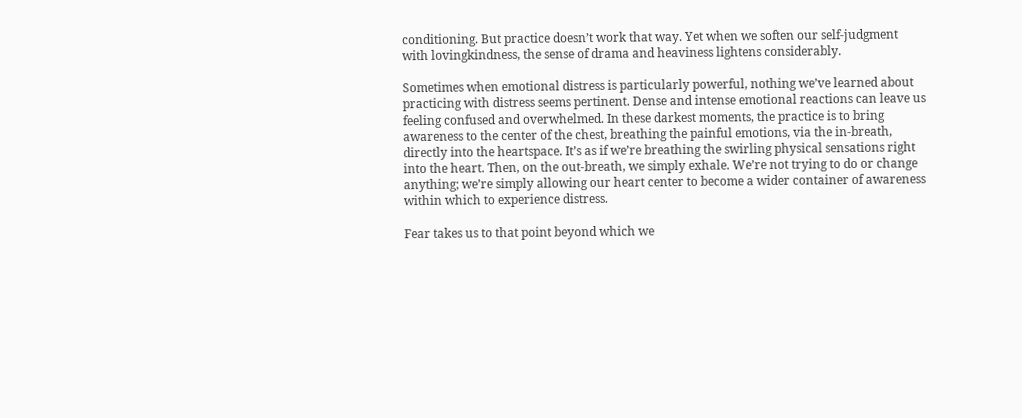conditioning. But practice doesn’t work that way. Yet when we soften our self-judgment with lovingkindness, the sense of drama and heaviness lightens considerably.

Sometimes when emotional distress is particularly powerful, nothing we’ve learned about practicing with distress seems pertinent. Dense and intense emotional reactions can leave us feeling confused and overwhelmed. In these darkest moments, the practice is to bring awareness to the center of the chest, breathing the painful emotions, via the in-breath, directly into the heartspace. It’s as if we’re breathing the swirling physical sensations right into the heart. Then, on the out-breath, we simply exhale. We’re not trying to do or change anything; we’re simply allowing our heart center to become a wider container of awareness within which to experience distress.

Fear takes us to that point beyond which we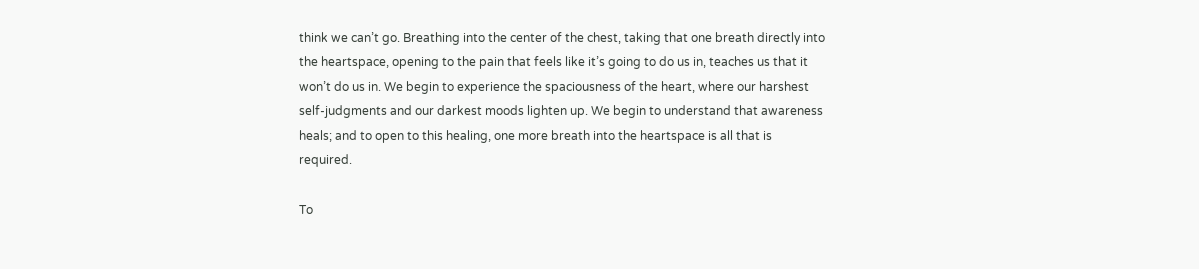think we can’t go. Breathing into the center of the chest, taking that one breath directly into the heartspace, opening to the pain that feels like it’s going to do us in, teaches us that it won’t do us in. We begin to experience the spaciousness of the heart, where our harshest self-judgments and our darkest moods lighten up. We begin to understand that awareness heals; and to open to this healing, one more breath into the heartspace is all that is required.

To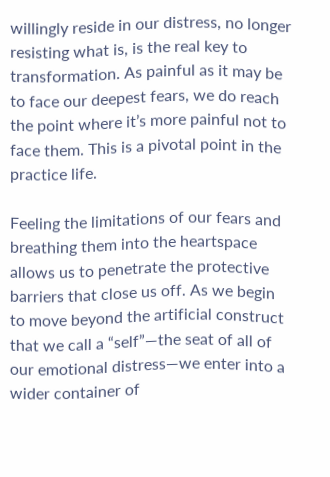willingly reside in our distress, no longer resisting what is, is the real key to transformation. As painful as it may be to face our deepest fears, we do reach the point where it’s more painful not to face them. This is a pivotal point in the practice life.

Feeling the limitations of our fears and breathing them into the heartspace allows us to penetrate the protective barriers that close us off. As we begin to move beyond the artificial construct that we call a “self”—the seat of all of our emotional distress—we enter into a wider container of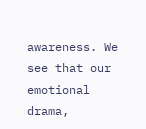awareness. We see that our emotional drama,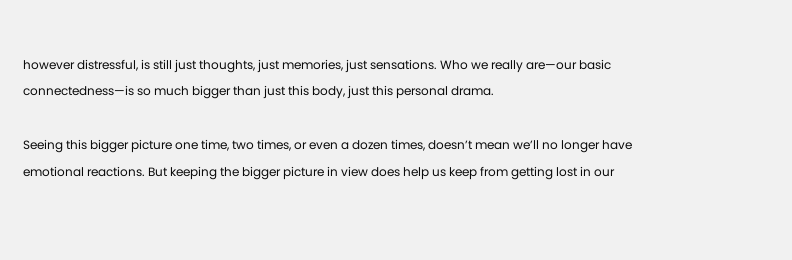however distressful, is still just thoughts, just memories, just sensations. Who we really are—our basic connectedness—is so much bigger than just this body, just this personal drama.

Seeing this bigger picture one time, two times, or even a dozen times, doesn’t mean we’ll no longer have emotional reactions. But keeping the bigger picture in view does help us keep from getting lost in our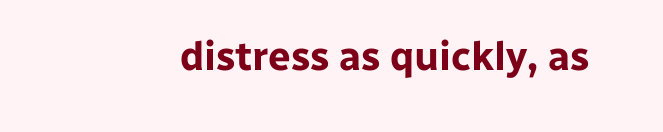distress as quickly, as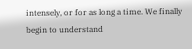intensely, or for as long a time. We finally begin to understand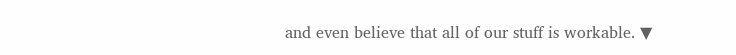and even believe that all of our stuff is workable. ▼